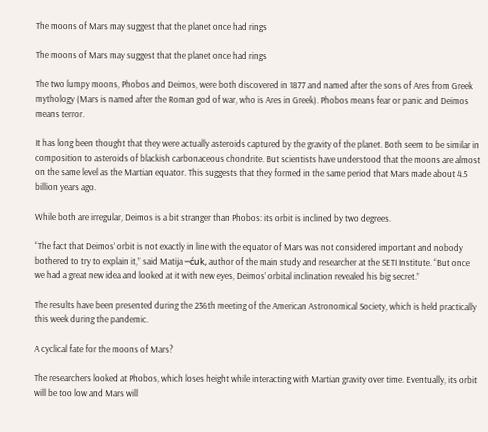The moons of Mars may suggest that the planet once had rings

The moons of Mars may suggest that the planet once had rings

The two lumpy moons, Phobos and Deimos, were both discovered in 1877 and named after the sons of Ares from Greek mythology (Mars is named after the Roman god of war, who is Ares in Greek). Phobos means fear or panic and Deimos means terror.

It has long been thought that they were actually asteroids captured by the gravity of the planet. Both seem to be similar in composition to asteroids of blackish carbonaceous chondrite. But scientists have understood that the moons are almost on the same level as the Martian equator. This suggests that they formed in the same period that Mars made about 4.5 billion years ago.

While both are irregular, Deimos is a bit stranger than Phobos: its orbit is inclined by two degrees.

“The fact that Deimos’ orbit is not exactly in line with the equator of Mars was not considered important and nobody bothered to try to explain it,” said Matija ─ćuk, author of the main study and researcher at the SETI Institute. “But once we had a great new idea and looked at it with new eyes, Deimos’ orbital inclination revealed his big secret.”

The results have been presented during the 236th meeting of the American Astronomical Society, which is held practically this week during the pandemic.

A cyclical fate for the moons of Mars?

The researchers looked at Phobos, which loses height while interacting with Martian gravity over time. Eventually, its orbit will be too low and Mars will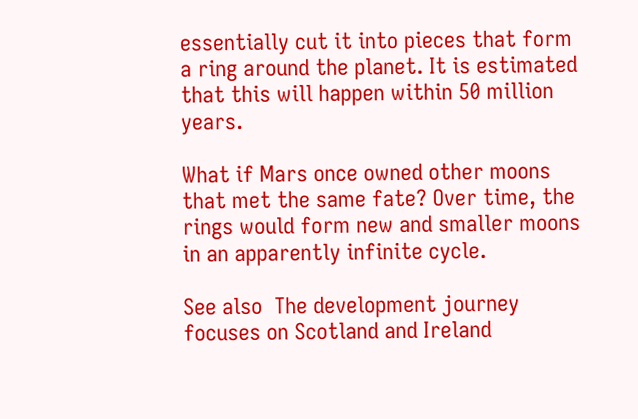essentially cut it into pieces that form a ring around the planet. It is estimated that this will happen within 50 million years.

What if Mars once owned other moons that met the same fate? Over time, the rings would form new and smaller moons in an apparently infinite cycle.

See also  The development journey focuses on Scotland and Ireland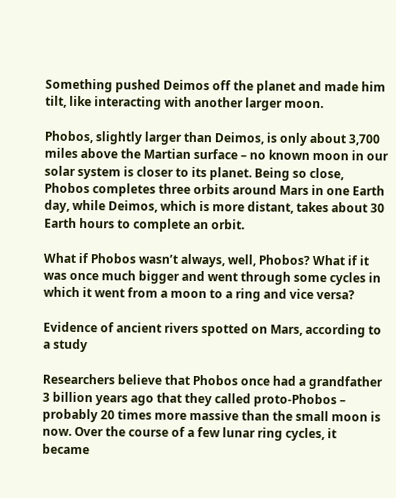Something pushed Deimos off the planet and made him tilt, like interacting with another larger moon.

Phobos, slightly larger than Deimos, is only about 3,700 miles above the Martian surface – no known moon in our solar system is closer to its planet. Being so close, Phobos completes three orbits around Mars in one Earth day, while Deimos, which is more distant, takes about 30 Earth hours to complete an orbit.

What if Phobos wasn’t always, well, Phobos? What if it was once much bigger and went through some cycles in which it went from a moon to a ring and vice versa?

Evidence of ancient rivers spotted on Mars, according to a study

Researchers believe that Phobos once had a grandfather 3 billion years ago that they called proto-Phobos – probably 20 times more massive than the small moon is now. Over the course of a few lunar ring cycles, it became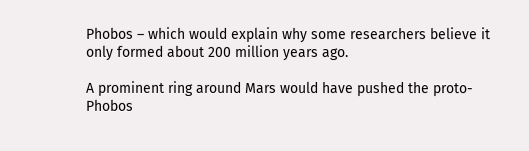Phobos – which would explain why some researchers believe it only formed about 200 million years ago.

A prominent ring around Mars would have pushed the proto-Phobos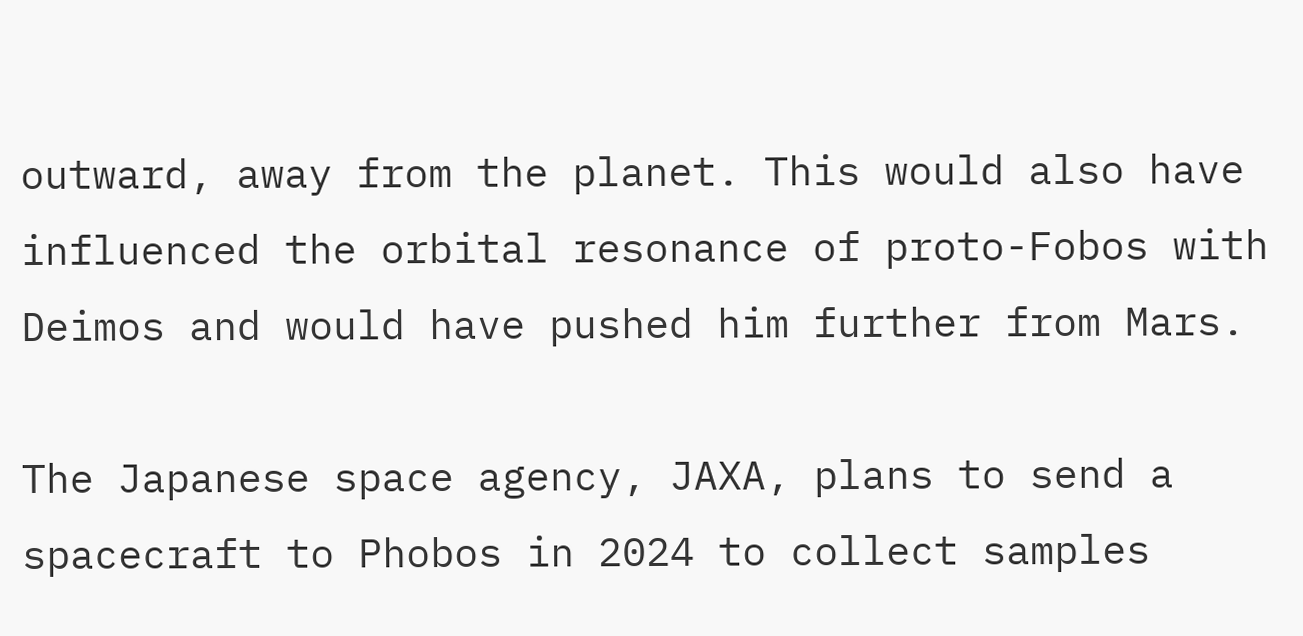outward, away from the planet. This would also have influenced the orbital resonance of proto-Fobos with Deimos and would have pushed him further from Mars.

The Japanese space agency, JAXA, plans to send a spacecraft to Phobos in 2024 to collect samples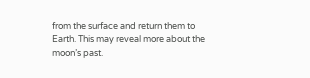from the surface and return them to Earth. This may reveal more about the moon’s past.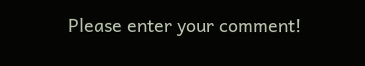Please enter your comment!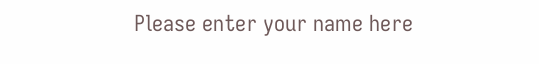Please enter your name here